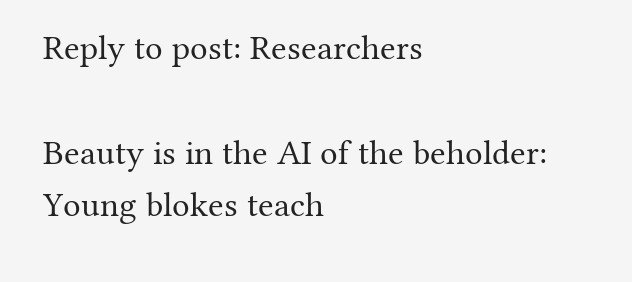Reply to post: Researchers

Beauty is in the AI of the beholder: Young blokes teach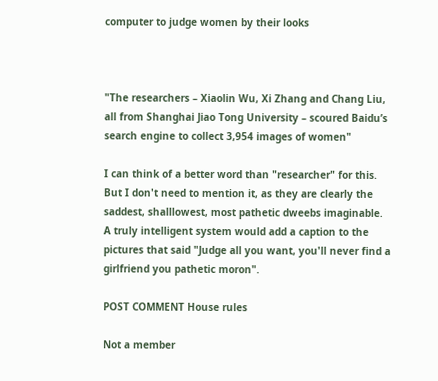computer to judge women by their looks



"The researchers – Xiaolin Wu, Xi Zhang and Chang Liu, all from Shanghai Jiao Tong University – scoured Baidu’s search engine to collect 3,954 images of women"

I can think of a better word than "researcher" for this. But I don't need to mention it, as they are clearly the saddest, shalllowest, most pathetic dweebs imaginable. A truly intelligent system would add a caption to the pictures that said "Judge all you want, you'll never find a girlfriend you pathetic moron".

POST COMMENT House rules

Not a member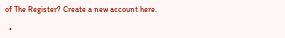of The Register? Create a new account here.

  •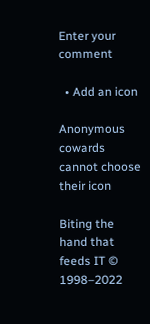Enter your comment

  • Add an icon

Anonymous cowards cannot choose their icon

Biting the hand that feeds IT © 1998–2022